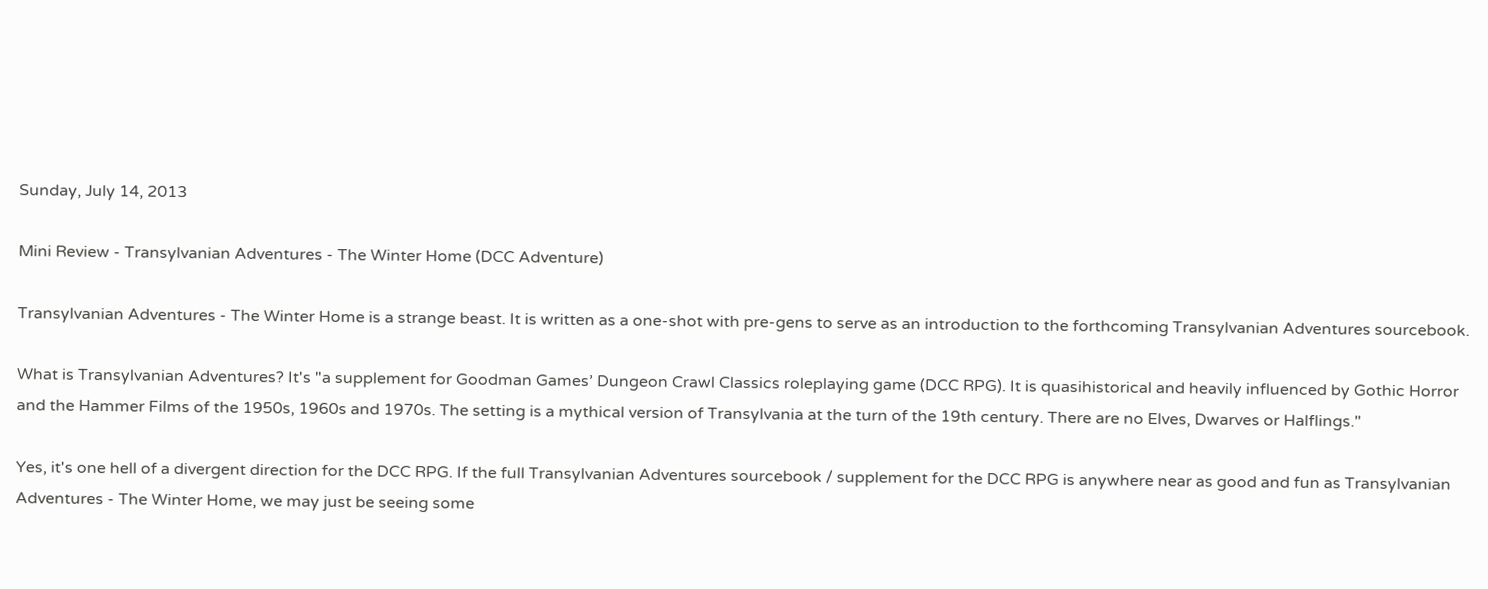Sunday, July 14, 2013

Mini Review - Transylvanian Adventures - The Winter Home (DCC Adventure)

Transylvanian Adventures - The Winter Home is a strange beast. It is written as a one-shot with pre-gens to serve as an introduction to the forthcoming Transylvanian Adventures sourcebook.

What is Transylvanian Adventures? It's "a supplement for Goodman Games’ Dungeon Crawl Classics roleplaying game (DCC RPG). It is quasihistorical and heavily influenced by Gothic Horror and the Hammer Films of the 1950s, 1960s and 1970s. The setting is a mythical version of Transylvania at the turn of the 19th century. There are no Elves, Dwarves or Halflings."

Yes, it's one hell of a divergent direction for the DCC RPG. If the full Transylvanian Adventures sourcebook / supplement for the DCC RPG is anywhere near as good and fun as Transylvanian Adventures - The Winter Home, we may just be seeing some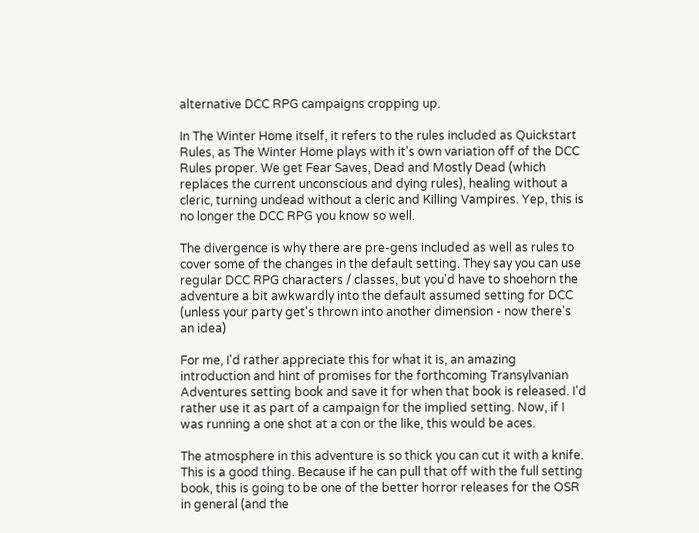alternative DCC RPG campaigns cropping up.

In The Winter Home itself, it refers to the rules included as Quickstart Rules, as The Winter Home plays with it's own variation off of the DCC Rules proper. We get Fear Saves, Dead and Mostly Dead (which replaces the current unconscious and dying rules), healing without a cleric, turning undead without a cleric and Killing Vampires. Yep, this is no longer the DCC RPG you know so well.

The divergence is why there are pre-gens included as well as rules to cover some of the changes in the default setting. They say you can use regular DCC RPG characters / classes, but you'd have to shoehorn the adventure a bit awkwardly into the default assumed setting for DCC (unless your party get's thrown into another dimension - now there's an idea)

For me, I'd rather appreciate this for what it is, an amazing introduction and hint of promises for the forthcoming Transylvanian Adventures setting book and save it for when that book is released. I'd rather use it as part of a campaign for the implied setting. Now, if I was running a one shot at a con or the like, this would be aces.

The atmosphere in this adventure is so thick you can cut it with a knife. This is a good thing. Because if he can pull that off with the full setting book, this is going to be one of the better horror releases for the OSR in general (and the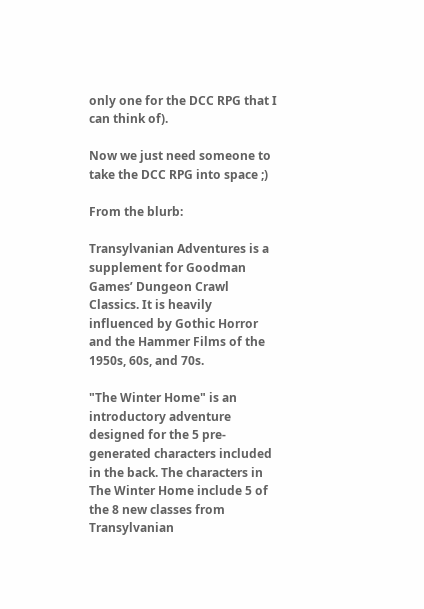only one for the DCC RPG that I can think of).

Now we just need someone to take the DCC RPG into space ;)

From the blurb:

Transylvanian Adventures is a supplement for Goodman Games’ Dungeon Crawl Classics. It is heavily influenced by Gothic Horror and the Hammer Films of the 1950s, 60s, and 70s.

"The Winter Home" is an introductory adventure designed for the 5 pre-generated characters included in the back. The characters in The Winter Home include 5 of the 8 new classes from  Transylvanian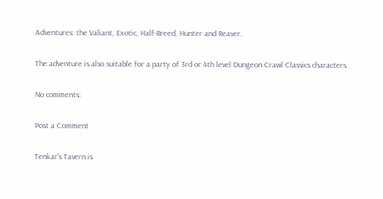Adventures: the Valiant, Exotic, Half-Breed, Hunter and Reaver.

The adventure is also suitable for a party of 3rd or 4th level Dungeon Crawl Classics characters.

No comments:

Post a Comment

Tenkar's Tavern is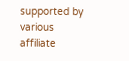supported by various affiliate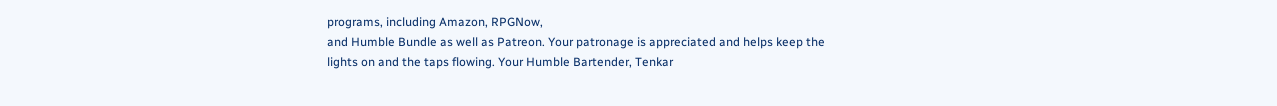programs, including Amazon, RPGNow,
and Humble Bundle as well as Patreon. Your patronage is appreciated and helps keep the
lights on and the taps flowing. Your Humble Bartender, Tenkar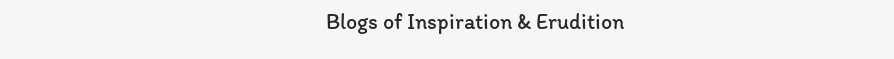Blogs of Inspiration & Erudition